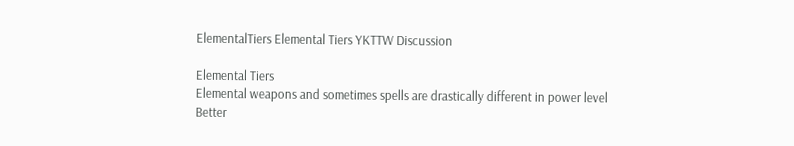ElementalTiers Elemental Tiers YKTTW Discussion

Elemental Tiers
Elemental weapons and sometimes spells are drastically different in power level
Better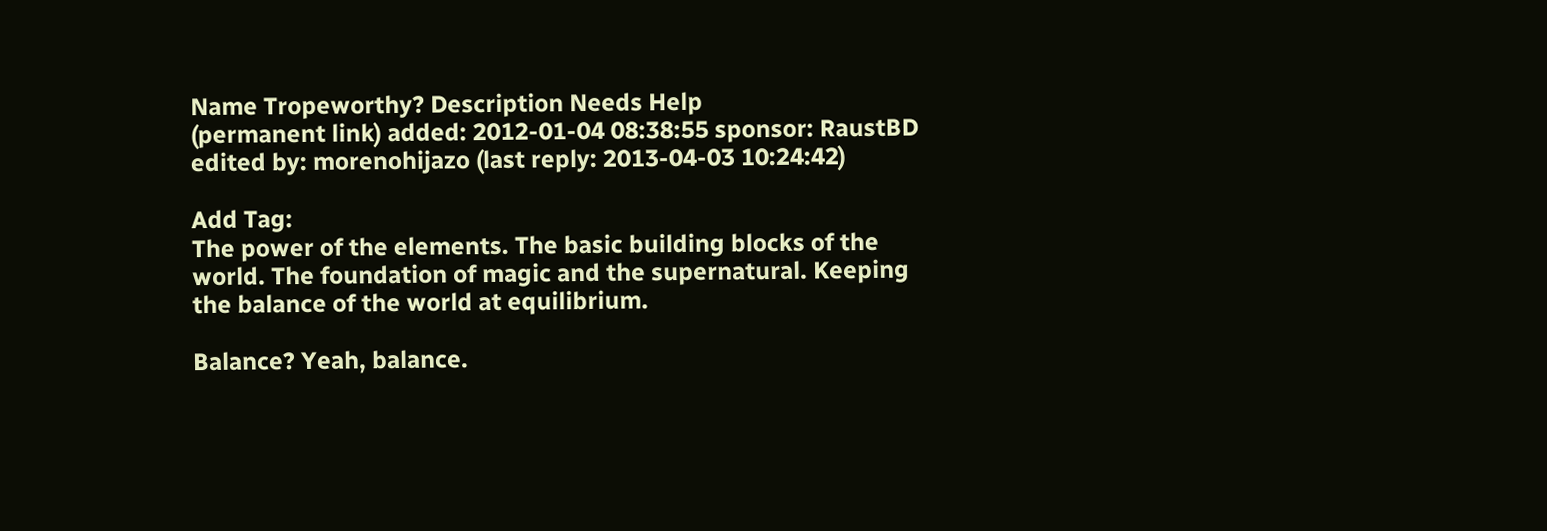Name Tropeworthy? Description Needs Help
(permanent link) added: 2012-01-04 08:38:55 sponsor: RaustBD edited by: morenohijazo (last reply: 2013-04-03 10:24:42)

Add Tag:
The power of the elements. The basic building blocks of the world. The foundation of magic and the supernatural. Keeping the balance of the world at equilibrium.

Balance? Yeah, balance.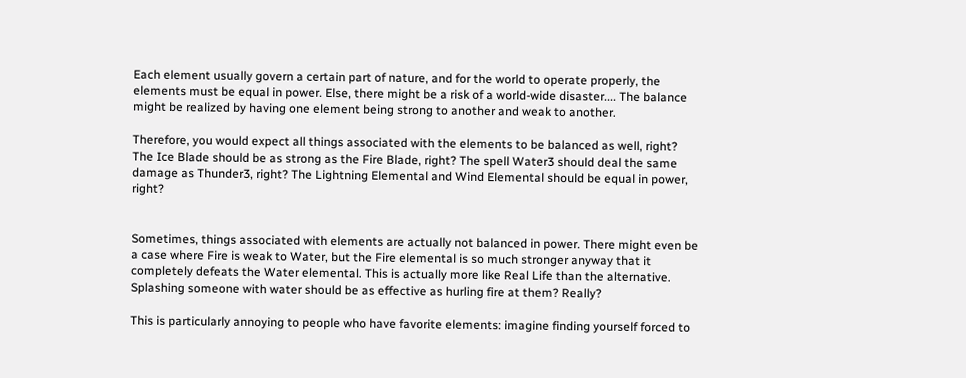Each element usually govern a certain part of nature, and for the world to operate properly, the elements must be equal in power. Else, there might be a risk of a world-wide disaster.... The balance might be realized by having one element being strong to another and weak to another.

Therefore, you would expect all things associated with the elements to be balanced as well, right? The Ice Blade should be as strong as the Fire Blade, right? The spell Water3 should deal the same damage as Thunder3, right? The Lightning Elemental and Wind Elemental should be equal in power, right?


Sometimes, things associated with elements are actually not balanced in power. There might even be a case where Fire is weak to Water, but the Fire elemental is so much stronger anyway that it completely defeats the Water elemental. This is actually more like Real Life than the alternative. Splashing someone with water should be as effective as hurling fire at them? Really?

This is particularly annoying to people who have favorite elements: imagine finding yourself forced to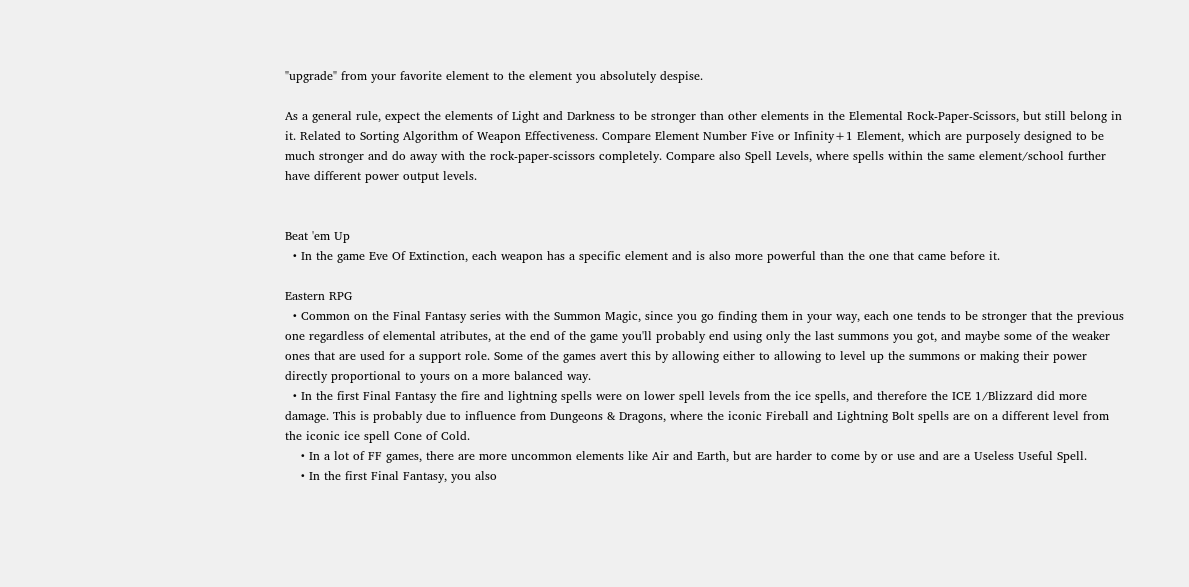"upgrade" from your favorite element to the element you absolutely despise.

As a general rule, expect the elements of Light and Darkness to be stronger than other elements in the Elemental Rock-Paper-Scissors, but still belong in it. Related to Sorting Algorithm of Weapon Effectiveness. Compare Element Number Five or Infinity+1 Element, which are purposely designed to be much stronger and do away with the rock-paper-scissors completely. Compare also Spell Levels, where spells within the same element/school further have different power output levels.


Beat 'em Up
  • In the game Eve Of Extinction, each weapon has a specific element and is also more powerful than the one that came before it.

Eastern RPG
  • Common on the Final Fantasy series with the Summon Magic, since you go finding them in your way, each one tends to be stronger that the previous one regardless of elemental atributes, at the end of the game you'll probably end using only the last summons you got, and maybe some of the weaker ones that are used for a support role. Some of the games avert this by allowing either to allowing to level up the summons or making their power directly proportional to yours on a more balanced way.
  • In the first Final Fantasy the fire and lightning spells were on lower spell levels from the ice spells, and therefore the ICE 1/Blizzard did more damage. This is probably due to influence from Dungeons & Dragons, where the iconic Fireball and Lightning Bolt spells are on a different level from the iconic ice spell Cone of Cold.
    • In a lot of FF games, there are more uncommon elements like Air and Earth, but are harder to come by or use and are a Useless Useful Spell.
    • In the first Final Fantasy, you also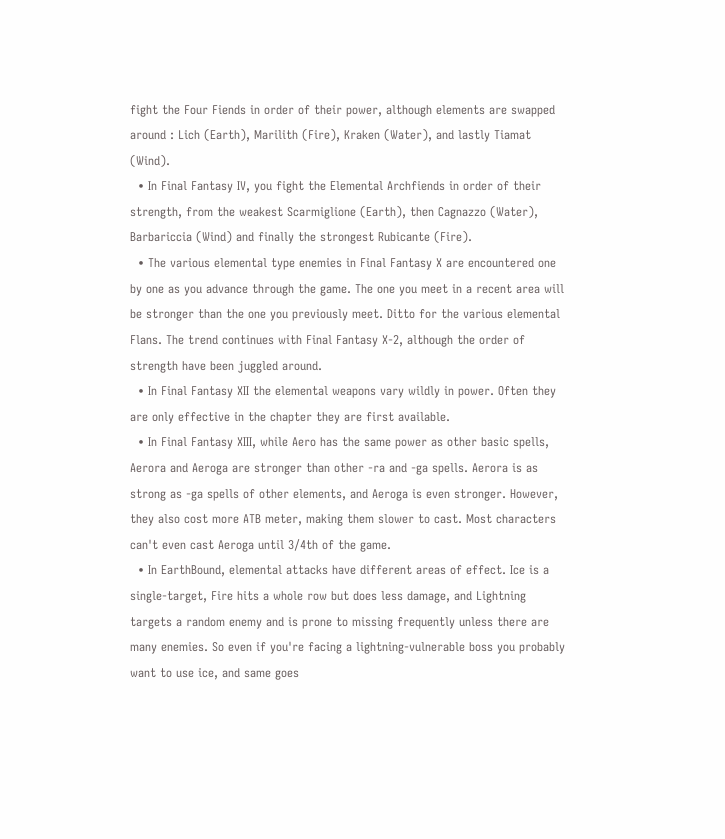fight the Four Fiends in order of their power, although elements are swapped around : Lich (Earth), Marilith (Fire), Kraken (Water), and lastly Tiamat (Wind).
  • In Final Fantasy IV, you fight the Elemental Archfiends in order of their strength, from the weakest Scarmiglione (Earth), then Cagnazzo (Water), Barbariccia (Wind) and finally the strongest Rubicante (Fire).
  • The various elemental type enemies in Final Fantasy X are encountered one by one as you advance through the game. The one you meet in a recent area will be stronger than the one you previously meet. Ditto for the various elemental Flans. The trend continues with Final Fantasy X-2, although the order of strength have been juggled around.
  • In Final Fantasy XII the elemental weapons vary wildly in power. Often they are only effective in the chapter they are first available.
  • In Final Fantasy XIII, while Aero has the same power as other basic spells, Aerora and Aeroga are stronger than other -ra and -ga spells. Aerora is as strong as -ga spells of other elements, and Aeroga is even stronger. However, they also cost more ATB meter, making them slower to cast. Most characters can't even cast Aeroga until 3/4th of the game.
  • In EarthBound, elemental attacks have different areas of effect. Ice is a single-target, Fire hits a whole row but does less damage, and Lightning targets a random enemy and is prone to missing frequently unless there are many enemies. So even if you're facing a lightning-vulnerable boss you probably want to use ice, and same goes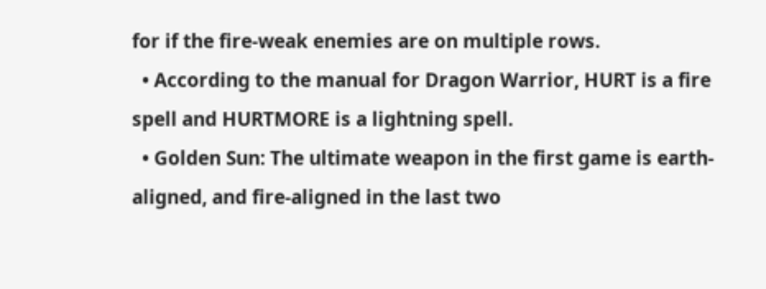for if the fire-weak enemies are on multiple rows.
  • According to the manual for Dragon Warrior, HURT is a fire spell and HURTMORE is a lightning spell.
  • Golden Sun: The ultimate weapon in the first game is earth-aligned, and fire-aligned in the last two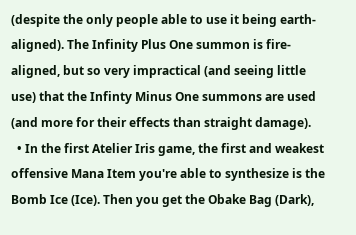(despite the only people able to use it being earth-aligned). The Infinity Plus One summon is fire-aligned, but so very impractical (and seeing little use) that the Infinty Minus One summons are used (and more for their effects than straight damage).
  • In the first Atelier Iris game, the first and weakest offensive Mana Item you're able to synthesize is the Bomb Ice (Ice). Then you get the Obake Bag (Dark),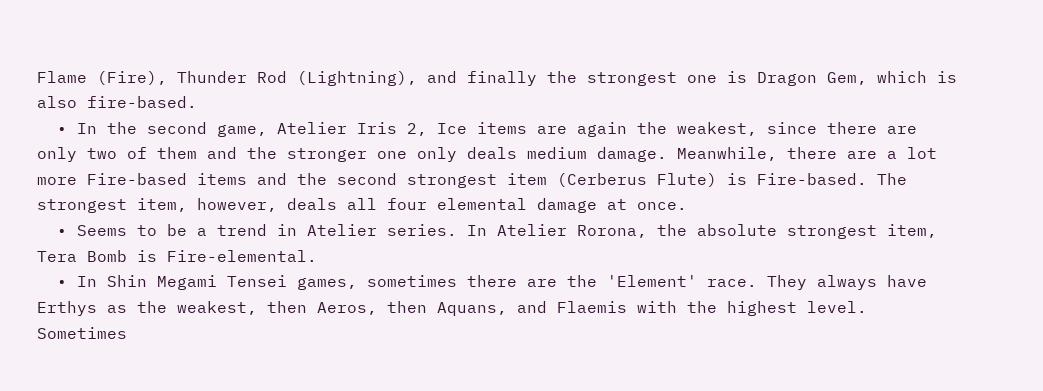Flame (Fire), Thunder Rod (Lightning), and finally the strongest one is Dragon Gem, which is also fire-based.
  • In the second game, Atelier Iris 2, Ice items are again the weakest, since there are only two of them and the stronger one only deals medium damage. Meanwhile, there are a lot more Fire-based items and the second strongest item (Cerberus Flute) is Fire-based. The strongest item, however, deals all four elemental damage at once.
  • Seems to be a trend in Atelier series. In Atelier Rorona, the absolute strongest item, Tera Bomb is Fire-elemental.
  • In Shin Megami Tensei games, sometimes there are the 'Element' race. They always have Erthys as the weakest, then Aeros, then Aquans, and Flaemis with the highest level. Sometimes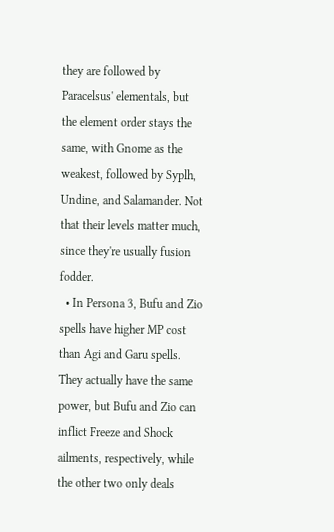they are followed by Paracelsus' elementals, but the element order stays the same, with Gnome as the weakest, followed by Syplh, Undine, and Salamander. Not that their levels matter much, since they're usually fusion fodder.
  • In Persona 3, Bufu and Zio spells have higher MP cost than Agi and Garu spells. They actually have the same power, but Bufu and Zio can inflict Freeze and Shock ailments, respectively, while the other two only deals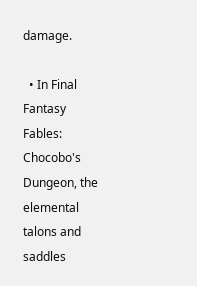damage.

  • In Final Fantasy Fables: Chocobo's Dungeon, the elemental talons and saddles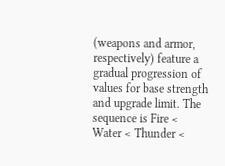(weapons and armor, respectively) feature a gradual progression of values for base strength and upgrade limit. The sequence is Fire < Water < Thunder <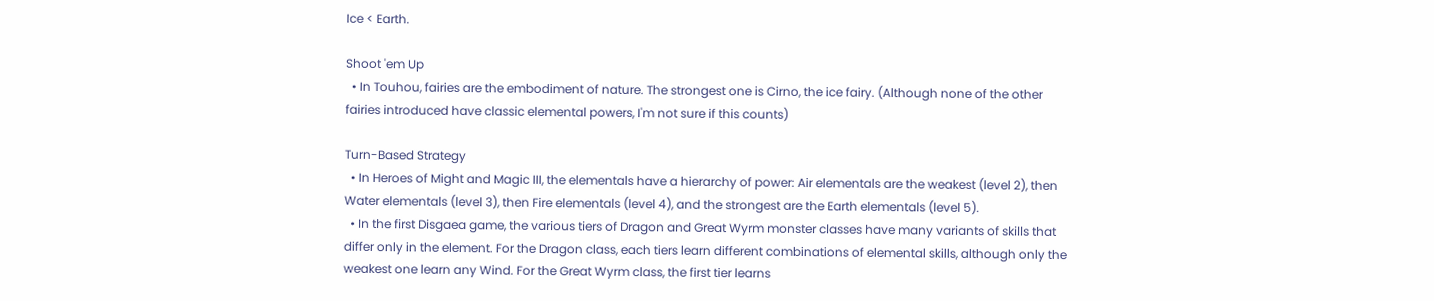Ice < Earth.

Shoot 'em Up
  • In Touhou, fairies are the embodiment of nature. The strongest one is Cirno, the ice fairy. (Although none of the other fairies introduced have classic elemental powers, I'm not sure if this counts)

Turn-Based Strategy
  • In Heroes of Might and Magic III, the elementals have a hierarchy of power: Air elementals are the weakest (level 2), then Water elementals (level 3), then Fire elementals (level 4), and the strongest are the Earth elementals (level 5).
  • In the first Disgaea game, the various tiers of Dragon and Great Wyrm monster classes have many variants of skills that differ only in the element. For the Dragon class, each tiers learn different combinations of elemental skills, although only the weakest one learn any Wind. For the Great Wyrm class, the first tier learns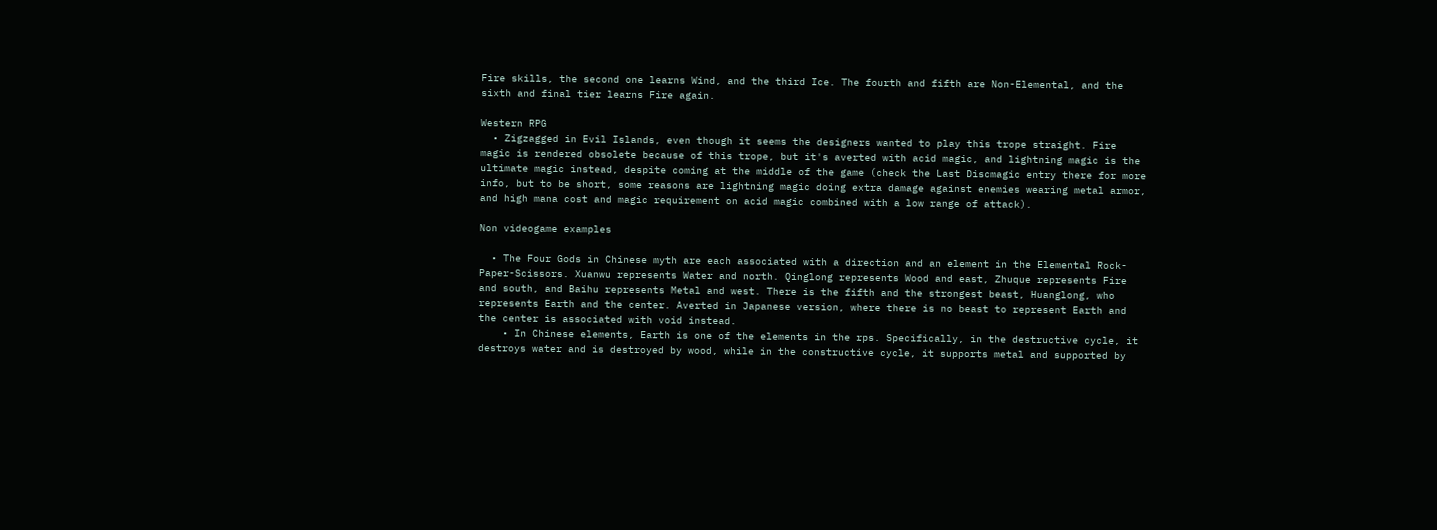Fire skills, the second one learns Wind, and the third Ice. The fourth and fifth are Non-Elemental, and the sixth and final tier learns Fire again.

Western RPG
  • Zigzagged in Evil Islands, even though it seems the designers wanted to play this trope straight. Fire magic is rendered obsolete because of this trope, but it's averted with acid magic, and lightning magic is the ultimate magic instead, despite coming at the middle of the game (check the Last Discmagic entry there for more info, but to be short, some reasons are lightning magic doing extra damage against enemies wearing metal armor, and high mana cost and magic requirement on acid magic combined with a low range of attack).

Non videogame examples

  • The Four Gods in Chinese myth are each associated with a direction and an element in the Elemental Rock-Paper-Scissors. Xuanwu represents Water and north. Qinglong represents Wood and east, Zhuque represents Fire and south, and Baihu represents Metal and west. There is the fifth and the strongest beast, Huanglong, who represents Earth and the center. Averted in Japanese version, where there is no beast to represent Earth and the center is associated with void instead.
    • In Chinese elements, Earth is one of the elements in the rps. Specifically, in the destructive cycle, it destroys water and is destroyed by wood, while in the constructive cycle, it supports metal and supported by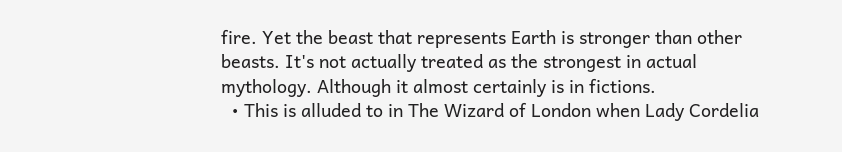fire. Yet the beast that represents Earth is stronger than other beasts. It's not actually treated as the strongest in actual mythology. Although it almost certainly is in fictions.
  • This is alluded to in The Wizard of London when Lady Cordelia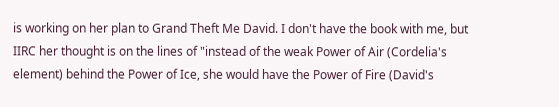is working on her plan to Grand Theft Me David. I don't have the book with me, but IIRC her thought is on the lines of "instead of the weak Power of Air (Cordelia's element) behind the Power of Ice, she would have the Power of Fire (David's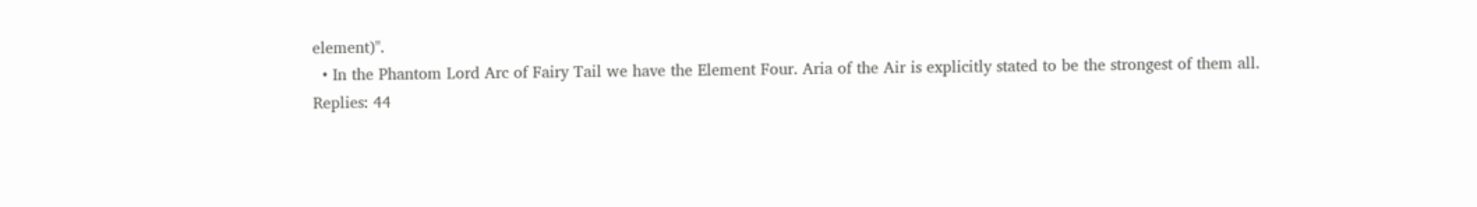element)".
  • In the Phantom Lord Arc of Fairy Tail we have the Element Four. Aria of the Air is explicitly stated to be the strongest of them all.
Replies: 44